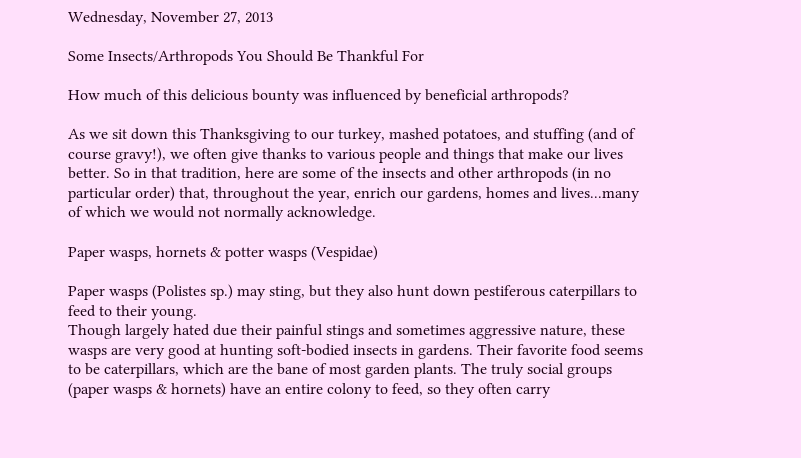Wednesday, November 27, 2013

Some Insects/Arthropods You Should Be Thankful For

How much of this delicious bounty was influenced by beneficial arthropods?

As we sit down this Thanksgiving to our turkey, mashed potatoes, and stuffing (and of course gravy!), we often give thanks to various people and things that make our lives better. So in that tradition, here are some of the insects and other arthropods (in no particular order) that, throughout the year, enrich our gardens, homes and lives...many of which we would not normally acknowledge.

Paper wasps, hornets & potter wasps (Vespidae)

Paper wasps (Polistes sp.) may sting, but they also hunt down pestiferous caterpillars to feed to their young.
Though largely hated due their painful stings and sometimes aggressive nature, these wasps are very good at hunting soft-bodied insects in gardens. Their favorite food seems to be caterpillars, which are the bane of most garden plants. The truly social groups (paper wasps & hornets) have an entire colony to feed, so they often carry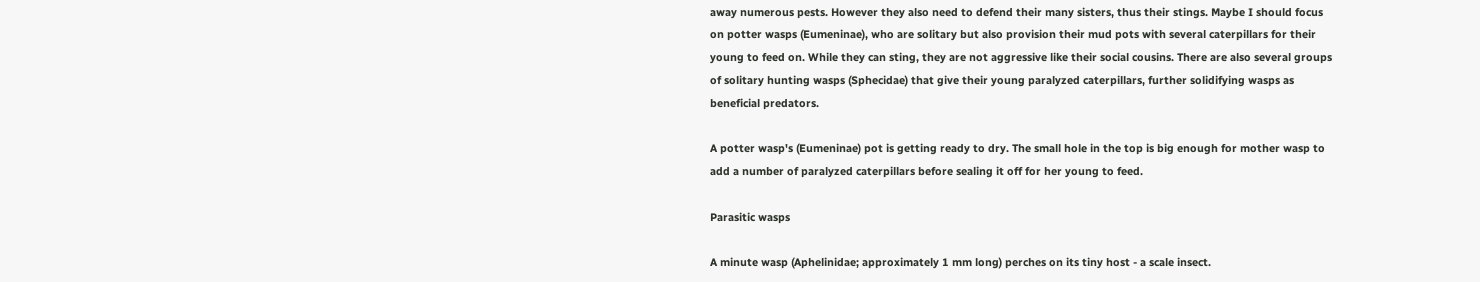away numerous pests. However they also need to defend their many sisters, thus their stings. Maybe I should focus on potter wasps (Eumeninae), who are solitary but also provision their mud pots with several caterpillars for their young to feed on. While they can sting, they are not aggressive like their social cousins. There are also several groups of solitary hunting wasps (Sphecidae) that give their young paralyzed caterpillars, further solidifying wasps as beneficial predators.

A potter wasp's (Eumeninae) pot is getting ready to dry. The small hole in the top is big enough for mother wasp to add a number of paralyzed caterpillars before sealing it off for her young to feed.

Parasitic wasps

A minute wasp (Aphelinidae; approximately 1 mm long) perches on its tiny host - a scale insect.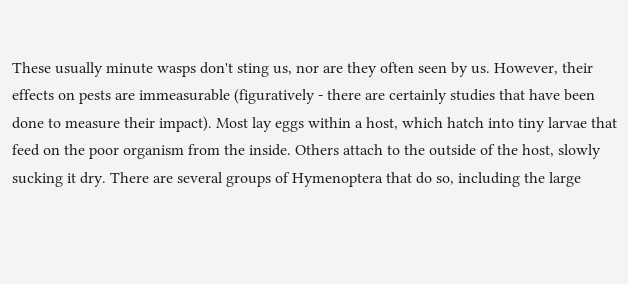These usually minute wasps don't sting us, nor are they often seen by us. However, their effects on pests are immeasurable (figuratively - there are certainly studies that have been done to measure their impact). Most lay eggs within a host, which hatch into tiny larvae that feed on the poor organism from the inside. Others attach to the outside of the host, slowly sucking it dry. There are several groups of Hymenoptera that do so, including the large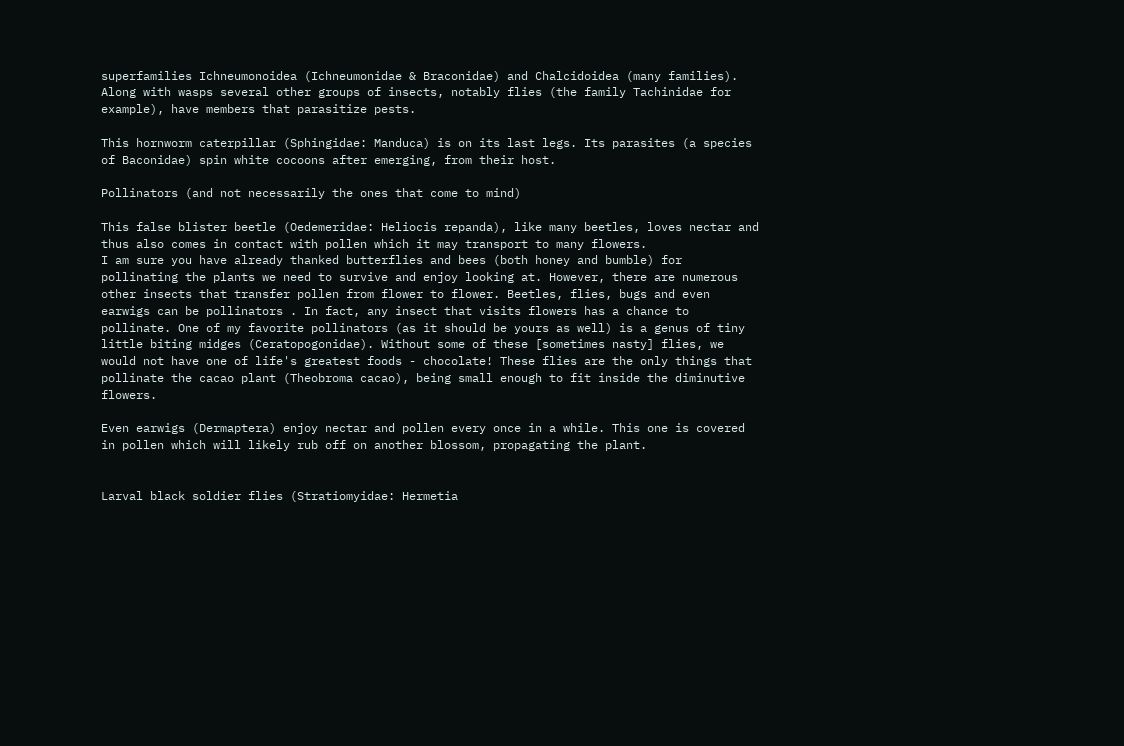superfamilies Ichneumonoidea (Ichneumonidae & Braconidae) and Chalcidoidea (many families). Along with wasps several other groups of insects, notably flies (the family Tachinidae for example), have members that parasitize pests.

This hornworm caterpillar (Sphingidae: Manduca) is on its last legs. Its parasites (a species of Baconidae) spin white cocoons after emerging, from their host.

Pollinators (and not necessarily the ones that come to mind)

This false blister beetle (Oedemeridae: Heliocis repanda), like many beetles, loves nectar and thus also comes in contact with pollen which it may transport to many flowers.
I am sure you have already thanked butterflies and bees (both honey and bumble) for pollinating the plants we need to survive and enjoy looking at. However, there are numerous other insects that transfer pollen from flower to flower. Beetles, flies, bugs and even earwigs can be pollinators . In fact, any insect that visits flowers has a chance to pollinate. One of my favorite pollinators (as it should be yours as well) is a genus of tiny little biting midges (Ceratopogonidae). Without some of these [sometimes nasty] flies, we would not have one of life's greatest foods - chocolate! These flies are the only things that pollinate the cacao plant (Theobroma cacao), being small enough to fit inside the diminutive flowers.

Even earwigs (Dermaptera) enjoy nectar and pollen every once in a while. This one is covered in pollen which will likely rub off on another blossom, propagating the plant.


Larval black soldier flies (Stratiomyidae: Hermetia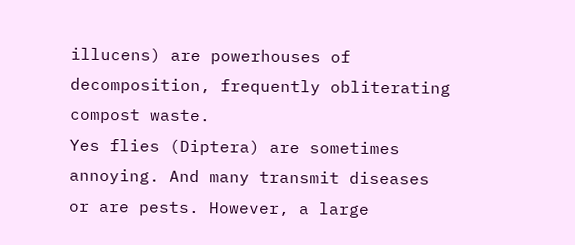illucens) are powerhouses of decomposition, frequently obliterating compost waste.
Yes flies (Diptera) are sometimes annoying. And many transmit diseases or are pests. However, a large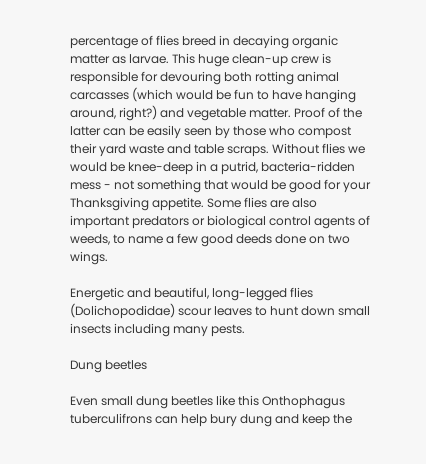percentage of flies breed in decaying organic matter as larvae. This huge clean-up crew is responsible for devouring both rotting animal carcasses (which would be fun to have hanging around, right?) and vegetable matter. Proof of the latter can be easily seen by those who compost their yard waste and table scraps. Without flies we would be knee-deep in a putrid, bacteria-ridden mess - not something that would be good for your Thanksgiving appetite. Some flies are also important predators or biological control agents of weeds, to name a few good deeds done on two wings.

Energetic and beautiful, long-legged flies (Dolichopodidae) scour leaves to hunt down small insects including many pests.

Dung beetles

Even small dung beetles like this Onthophagus tuberculifrons can help bury dung and keep the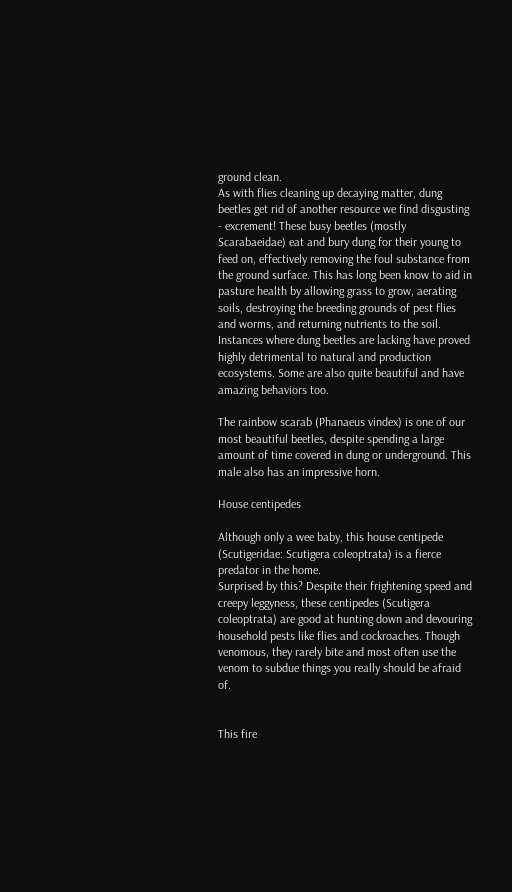ground clean.
As with flies cleaning up decaying matter, dung beetles get rid of another resource we find disgusting - excrement! These busy beetles (mostly Scarabaeidae) eat and bury dung for their young to feed on, effectively removing the foul substance from the ground surface. This has long been know to aid in pasture health by allowing grass to grow, aerating soils, destroying the breeding grounds of pest flies and worms, and returning nutrients to the soil. Instances where dung beetles are lacking have proved highly detrimental to natural and production ecosystems. Some are also quite beautiful and have amazing behaviors too.

The rainbow scarab (Phanaeus vindex) is one of our most beautiful beetles, despite spending a large amount of time covered in dung or underground. This male also has an impressive horn.

House centipedes

Although only a wee baby, this house centipede (Scutigeridae: Scutigera coleoptrata) is a fierce predator in the home.
Surprised by this? Despite their frightening speed and creepy leggyness, these centipedes (Scutigera coleoptrata) are good at hunting down and devouring household pests like flies and cockroaches. Though venomous, they rarely bite and most often use the venom to subdue things you really should be afraid of.


This fire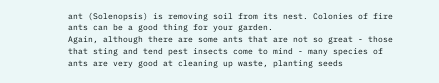ant (Solenopsis) is removing soil from its nest. Colonies of fire ants can be a good thing for your garden.
Again, although there are some ants that are not so great - those that sting and tend pest insects come to mind - many species of ants are very good at cleaning up waste, planting seeds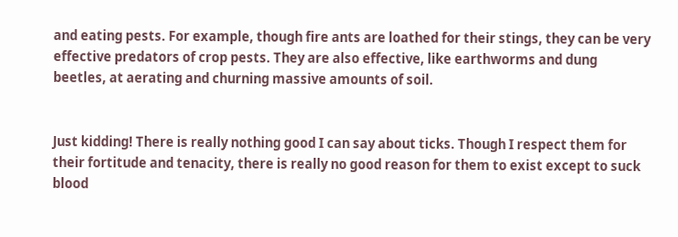and eating pests. For example, though fire ants are loathed for their stings, they can be very effective predators of crop pests. They are also effective, like earthworms and dung beetles, at aerating and churning massive amounts of soil.


Just kidding! There is really nothing good I can say about ticks. Though I respect them for their fortitude and tenacity, there is really no good reason for them to exist except to suck blood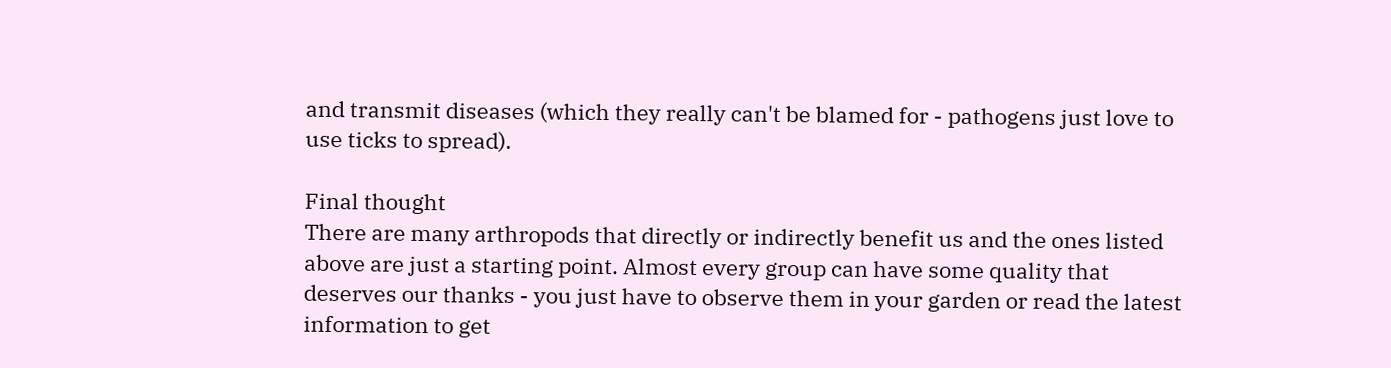and transmit diseases (which they really can't be blamed for - pathogens just love to use ticks to spread).

Final thought
There are many arthropods that directly or indirectly benefit us and the ones listed above are just a starting point. Almost every group can have some quality that deserves our thanks - you just have to observe them in your garden or read the latest information to get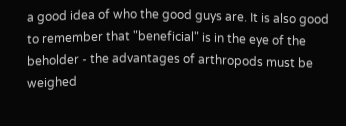a good idea of who the good guys are. It is also good to remember that "beneficial" is in the eye of the beholder - the advantages of arthropods must be weighed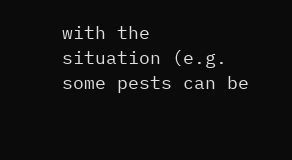with the situation (e.g. some pests can be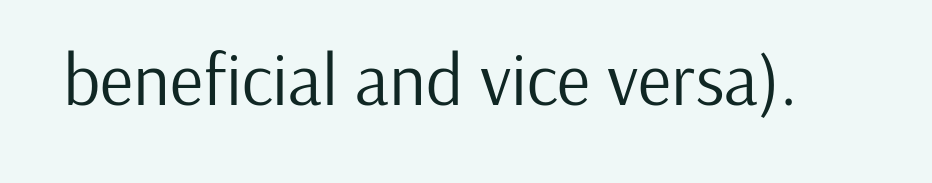beneficial and vice versa).